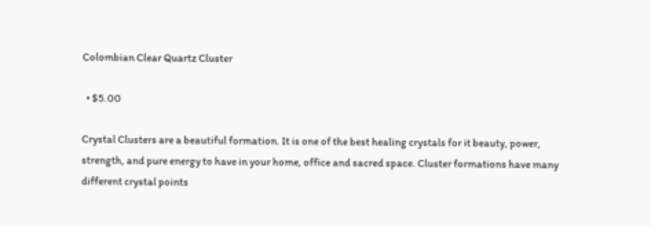Colombian Clear Quartz Cluster

  • $5.00

Crystal Clusters are a beautiful formation. It is one of the best healing crystals for it beauty, power, strength, and pure energy to have in your home, office and sacred space. Cluster formations have many different crystal points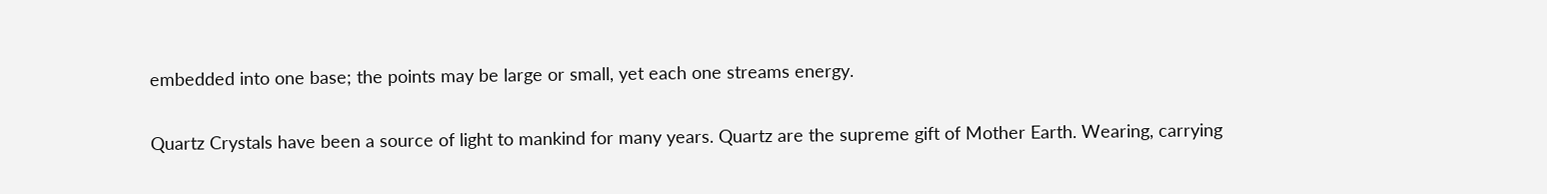embedded into one base; the points may be large or small, yet each one streams energy.

Quartz Crystals have been a source of light to mankind for many years. Quartz are the supreme gift of Mother Earth. Wearing, carrying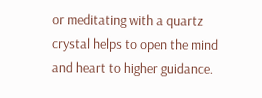or meditating with a quartz crystal helps to open the mind and heart to higher guidance.